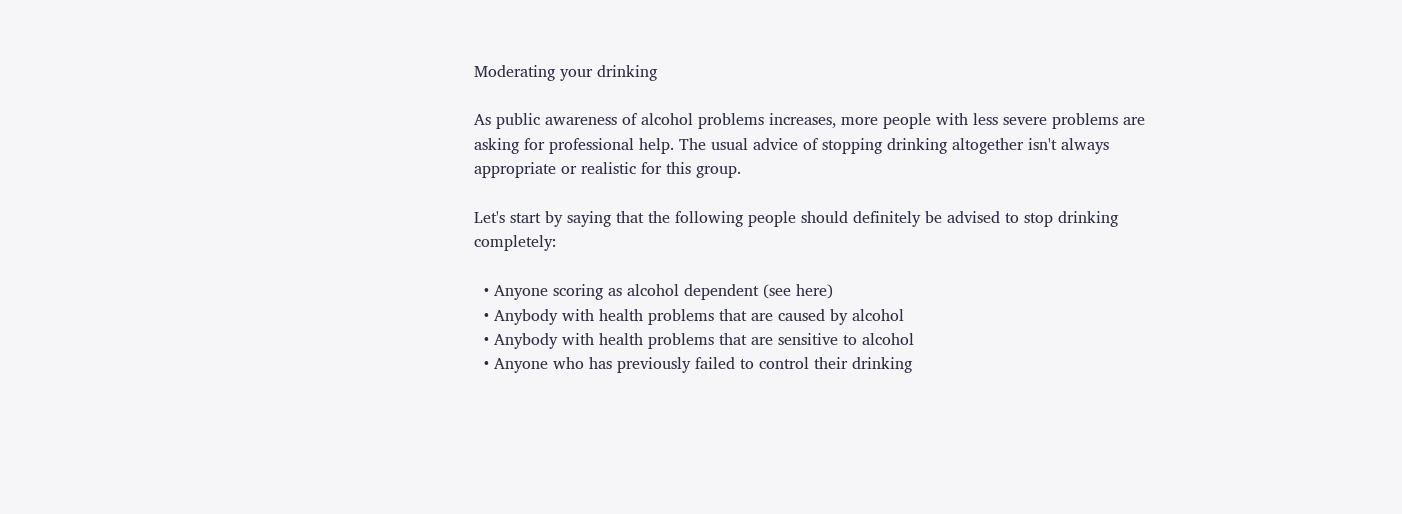Moderating your drinking

As public awareness of alcohol problems increases, more people with less severe problems are asking for professional help. The usual advice of stopping drinking altogether isn't always appropriate or realistic for this group.

Let's start by saying that the following people should definitely be advised to stop drinking completely:

  • Anyone scoring as alcohol dependent (see here)
  • Anybody with health problems that are caused by alcohol
  • Anybody with health problems that are sensitive to alcohol
  • Anyone who has previously failed to control their drinking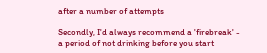after a number of attempts

Secondly, I'd always recommend a 'firebreak' - a period of not drinking before you start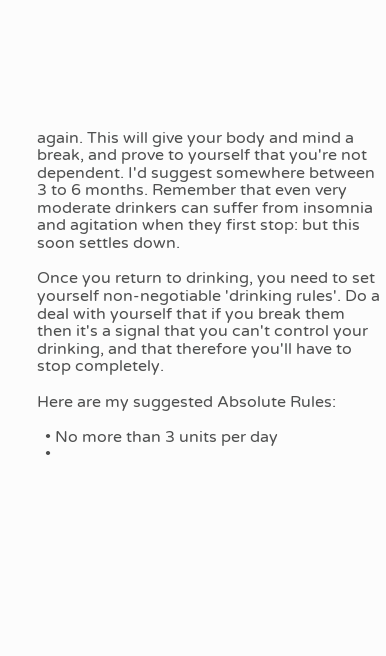again. This will give your body and mind a break, and prove to yourself that you're not dependent. I'd suggest somewhere between 3 to 6 months. Remember that even very moderate drinkers can suffer from insomnia and agitation when they first stop: but this soon settles down.

Once you return to drinking, you need to set yourself non-negotiable 'drinking rules'. Do a deal with yourself that if you break them then it's a signal that you can't control your drinking, and that therefore you'll have to stop completely.

Here are my suggested Absolute Rules:

  • No more than 3 units per day
  •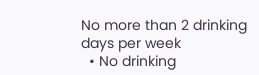No more than 2 drinking days per week
  • No drinking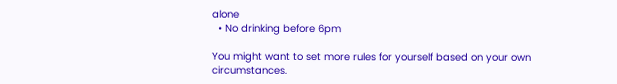alone
  • No drinking before 6pm

You might want to set more rules for yourself based on your own circumstances.